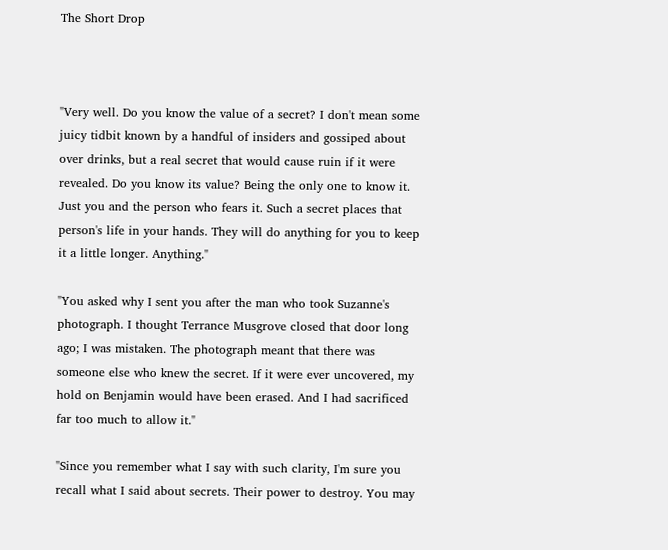The Short Drop



"Very well. Do you know the value of a secret? I don't mean some juicy tidbit known by a handful of insiders and gossiped about over drinks, but a real secret that would cause ruin if it were revealed. Do you know its value? Being the only one to know it. Just you and the person who fears it. Such a secret places that person's life in your hands. They will do anything for you to keep it a little longer. Anything."

"You asked why I sent you after the man who took Suzanne's photograph. I thought Terrance Musgrove closed that door long ago; I was mistaken. The photograph meant that there was someone else who knew the secret. If it were ever uncovered, my hold on Benjamin would have been erased. And I had sacrificed far too much to allow it."

"Since you remember what I say with such clarity, I'm sure you recall what I said about secrets. Their power to destroy. You may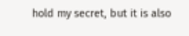hold my secret, but it is also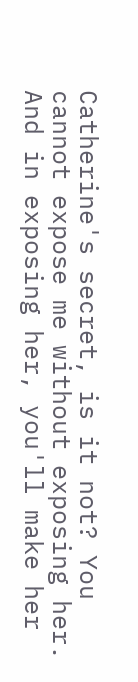Catherine's secret, is it not? You cannot expose me without exposing her. And in exposing her, you'll make her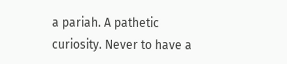a pariah. A pathetic curiosity. Never to have a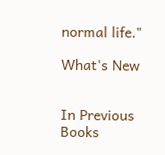normal life."

What's New


In Previous Books